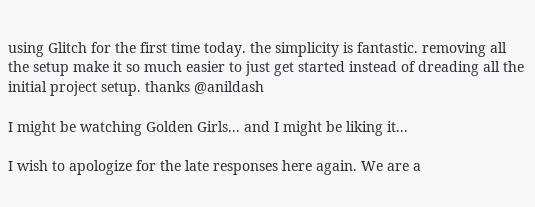using Glitch for the first time today. the simplicity is fantastic. removing all the setup make it so much easier to just get started instead of dreading all the initial project setup. thanks @anildash

I might be watching Golden Girls... and I might be liking it...

I wish to apologize for the late responses here again. We are a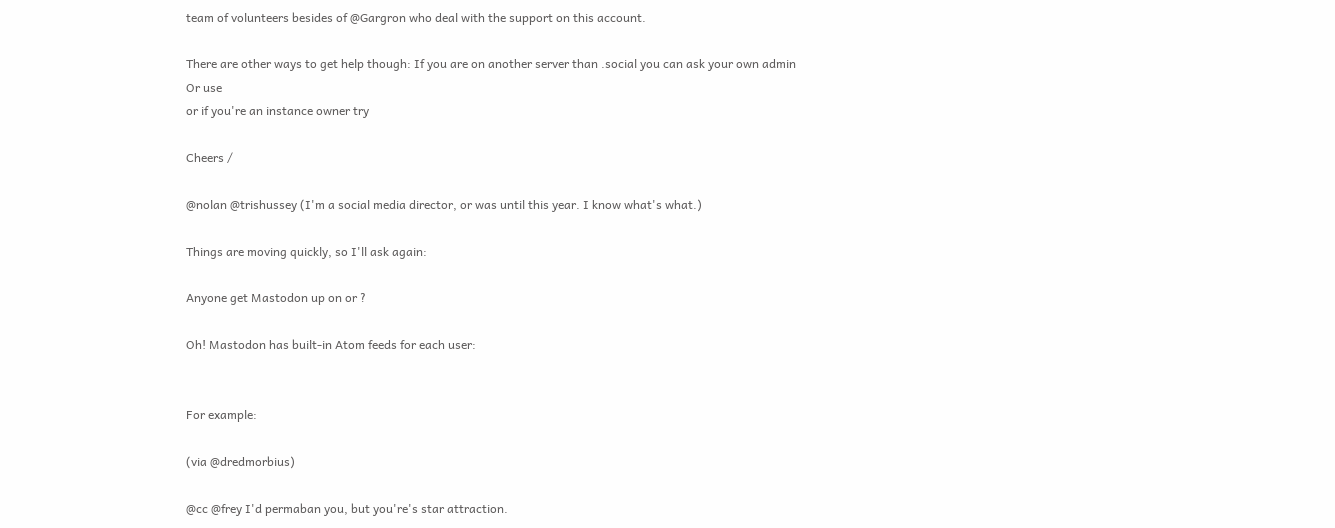team of volunteers besides of @Gargron who deal with the support on this account.

There are other ways to get help though: If you are on another server than .social you can ask your own admin
Or use
or if you're an instance owner try

Cheers /

@nolan @trishussey (I'm a social media director, or was until this year. I know what's what.)

Things are moving quickly, so I'll ask again:

Anyone get Mastodon up on or ?

Oh! Mastodon has built-in Atom feeds for each user:


For example:

(via @dredmorbius)

@cc @frey I'd permaban you, but you're's star attraction.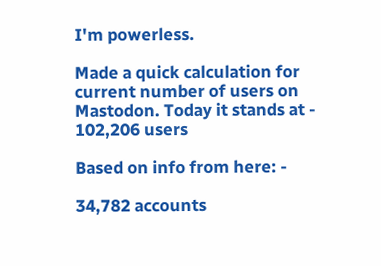I'm powerless.

Made a quick calculation for current number of users on Mastodon. Today it stands at - 102,206 users

Based on info from here: -

34,782 accounts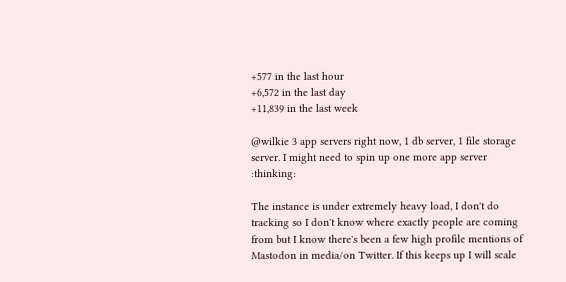+577 in the last hour
+6,572 in the last day
+11,839 in the last week

@wilkie 3 app servers right now, 1 db server, 1 file storage server. I might need to spin up one more app server :thinking:

The instance is under extremely heavy load, I don't do tracking so I don't know where exactly people are coming from but I know there's been a few high profile mentions of Mastodon in media/on Twitter. If this keeps up I will scale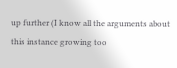up further (I know all the arguments about this instance growing too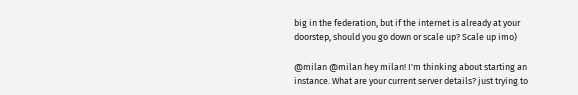big in the federation, but if the internet is already at your doorstep, should you go down or scale up? Scale up imo)

@milan @milan hey milan! I'm thinking about starting an instance. What are your current server details? just trying to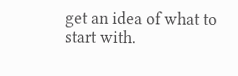get an idea of what to start with.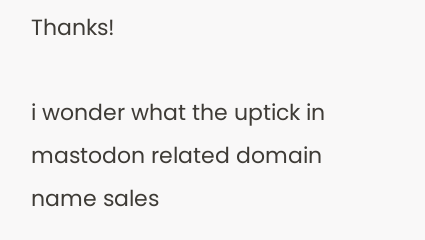Thanks!

i wonder what the uptick in mastodon related domain name sales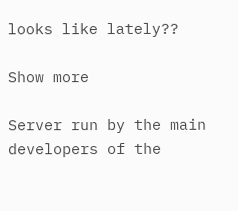looks like lately??

Show more

Server run by the main developers of the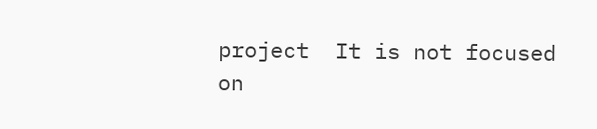project  It is not focused on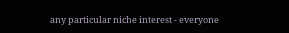any particular niche interest - everyone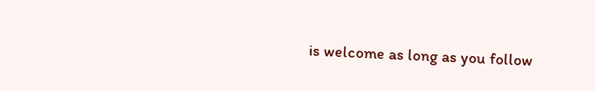is welcome as long as you follow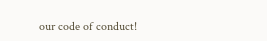our code of conduct!